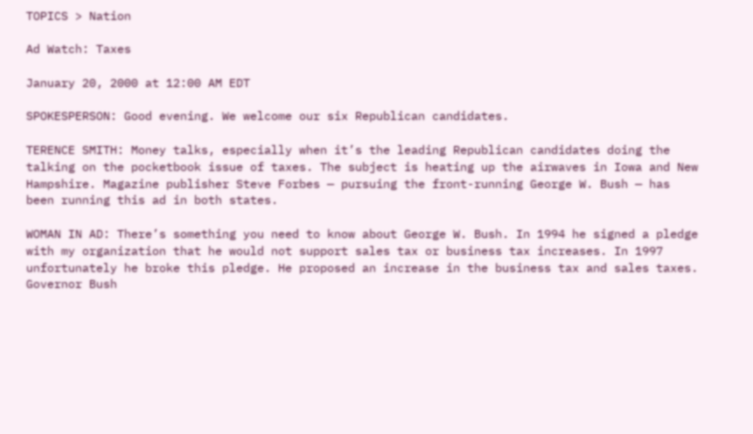TOPICS > Nation

Ad Watch: Taxes

January 20, 2000 at 12:00 AM EDT

SPOKESPERSON: Good evening. We welcome our six Republican candidates.

TERENCE SMITH: Money talks, especially when it’s the leading Republican candidates doing the talking on the pocketbook issue of taxes. The subject is heating up the airwaves in Iowa and New Hampshire. Magazine publisher Steve Forbes — pursuing the front-running George W. Bush — has been running this ad in both states.

WOMAN IN AD: There’s something you need to know about George W. Bush. In 1994 he signed a pledge with my organization that he would not support sales tax or business tax increases. In 1997 unfortunately he broke this pledge. He proposed an increase in the business tax and sales taxes. Governor Bush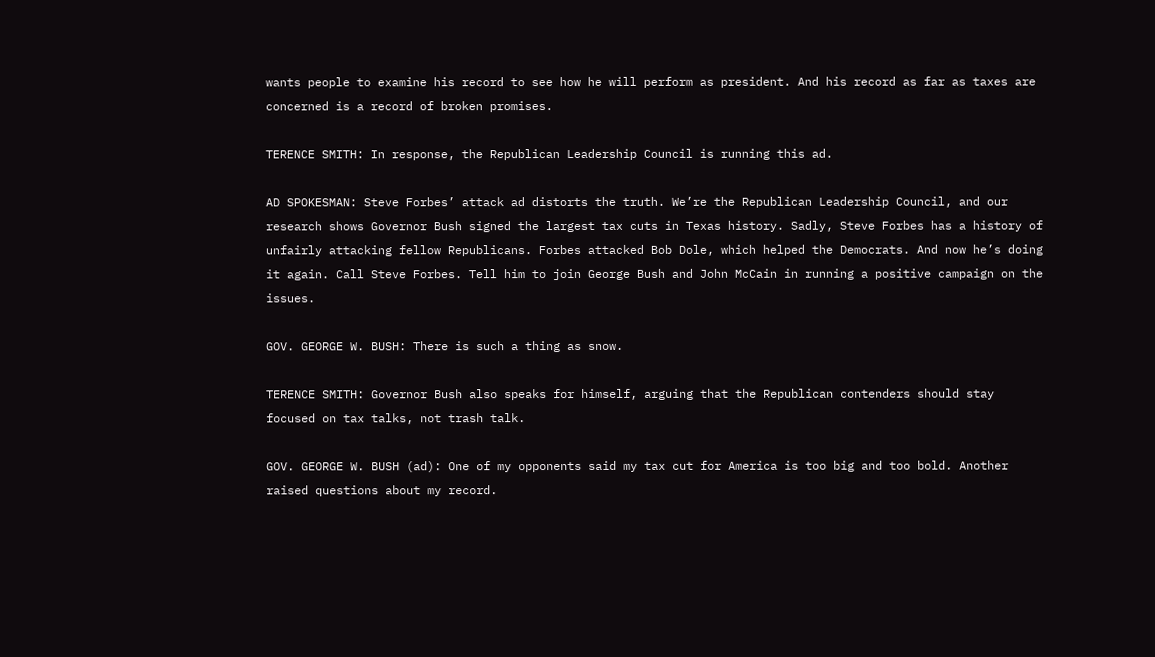wants people to examine his record to see how he will perform as president. And his record as far as taxes are concerned is a record of broken promises.

TERENCE SMITH: In response, the Republican Leadership Council is running this ad.

AD SPOKESMAN: Steve Forbes’ attack ad distorts the truth. We’re the Republican Leadership Council, and our research shows Governor Bush signed the largest tax cuts in Texas history. Sadly, Steve Forbes has a history of unfairly attacking fellow Republicans. Forbes attacked Bob Dole, which helped the Democrats. And now he’s doing it again. Call Steve Forbes. Tell him to join George Bush and John McCain in running a positive campaign on the issues.

GOV. GEORGE W. BUSH: There is such a thing as snow.

TERENCE SMITH: Governor Bush also speaks for himself, arguing that the Republican contenders should stay focused on tax talks, not trash talk.

GOV. GEORGE W. BUSH (ad): One of my opponents said my tax cut for America is too big and too bold. Another raised questions about my record.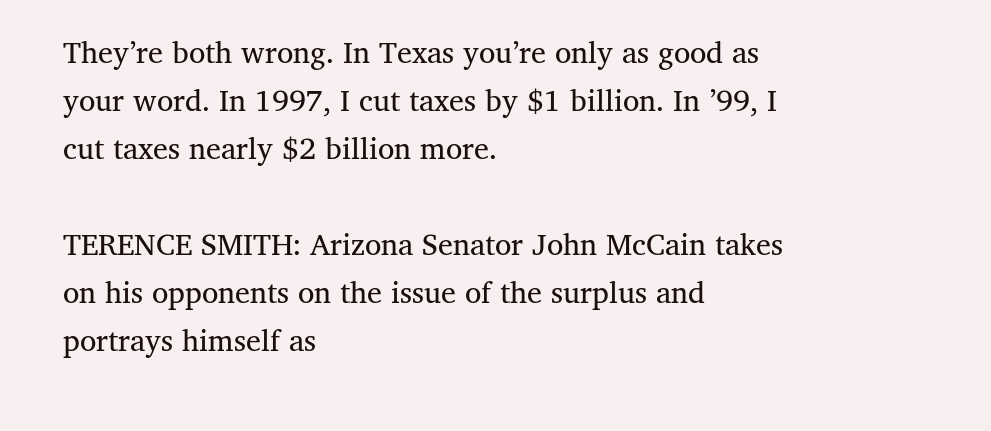They’re both wrong. In Texas you’re only as good as your word. In 1997, I cut taxes by $1 billion. In ’99, I cut taxes nearly $2 billion more.

TERENCE SMITH: Arizona Senator John McCain takes on his opponents on the issue of the surplus and portrays himself as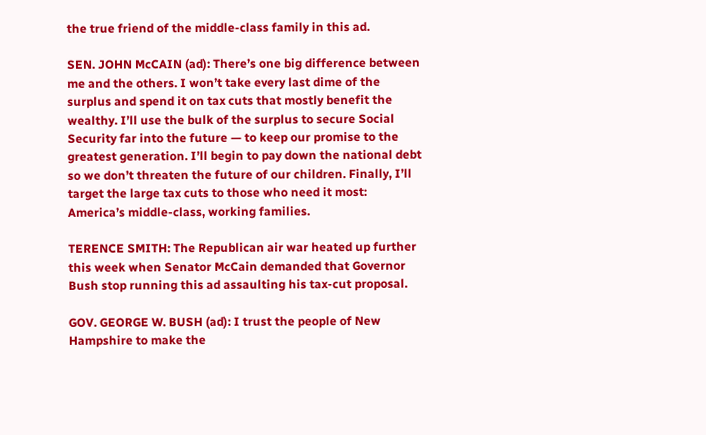the true friend of the middle-class family in this ad.

SEN. JOHN McCAIN (ad): There’s one big difference between me and the others. I won’t take every last dime of the surplus and spend it on tax cuts that mostly benefit the wealthy. I’ll use the bulk of the surplus to secure Social Security far into the future — to keep our promise to the greatest generation. I’ll begin to pay down the national debt so we don’t threaten the future of our children. Finally, I’ll target the large tax cuts to those who need it most: America’s middle-class, working families.

TERENCE SMITH: The Republican air war heated up further this week when Senator McCain demanded that Governor Bush stop running this ad assaulting his tax-cut proposal.

GOV. GEORGE W. BUSH (ad): I trust the people of New Hampshire to make the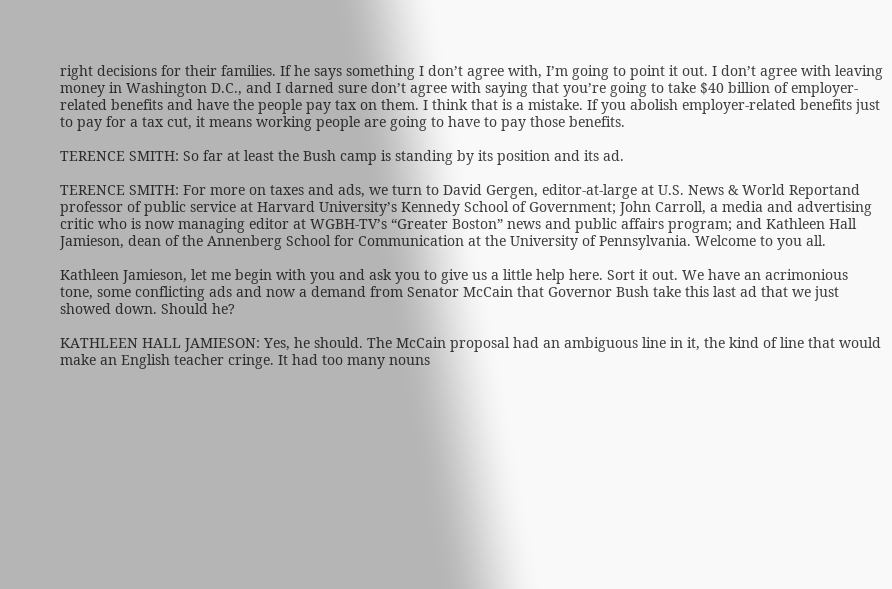right decisions for their families. If he says something I don’t agree with, I’m going to point it out. I don’t agree with leaving money in Washington D.C., and I darned sure don’t agree with saying that you’re going to take $40 billion of employer-related benefits and have the people pay tax on them. I think that is a mistake. If you abolish employer-related benefits just to pay for a tax cut, it means working people are going to have to pay those benefits.

TERENCE SMITH: So far at least the Bush camp is standing by its position and its ad.

TERENCE SMITH: For more on taxes and ads, we turn to David Gergen, editor-at-large at U.S. News & World Reportand professor of public service at Harvard University’s Kennedy School of Government; John Carroll, a media and advertising critic who is now managing editor at WGBH-TV’s “Greater Boston” news and public affairs program; and Kathleen Hall Jamieson, dean of the Annenberg School for Communication at the University of Pennsylvania. Welcome to you all.

Kathleen Jamieson, let me begin with you and ask you to give us a little help here. Sort it out. We have an acrimonious tone, some conflicting ads and now a demand from Senator McCain that Governor Bush take this last ad that we just showed down. Should he?

KATHLEEN HALL JAMIESON: Yes, he should. The McCain proposal had an ambiguous line in it, the kind of line that would make an English teacher cringe. It had too many nouns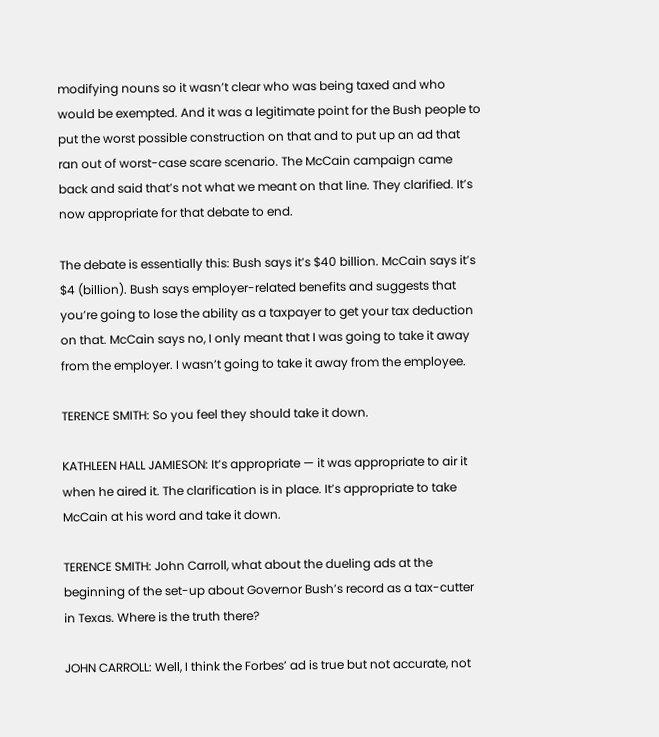modifying nouns so it wasn’t clear who was being taxed and who would be exempted. And it was a legitimate point for the Bush people to put the worst possible construction on that and to put up an ad that ran out of worst-case scare scenario. The McCain campaign came back and said that’s not what we meant on that line. They clarified. It’s now appropriate for that debate to end.

The debate is essentially this: Bush says it’s $40 billion. McCain says it’s $4 (billion). Bush says employer-related benefits and suggests that you’re going to lose the ability as a taxpayer to get your tax deduction on that. McCain says no, I only meant that I was going to take it away from the employer. I wasn’t going to take it away from the employee.

TERENCE SMITH: So you feel they should take it down.

KATHLEEN HALL JAMIESON: It’s appropriate — it was appropriate to air it when he aired it. The clarification is in place. It’s appropriate to take McCain at his word and take it down.

TERENCE SMITH: John Carroll, what about the dueling ads at the beginning of the set-up about Governor Bush’s record as a tax-cutter in Texas. Where is the truth there?

JOHN CARROLL: Well, I think the Forbes’ ad is true but not accurate, not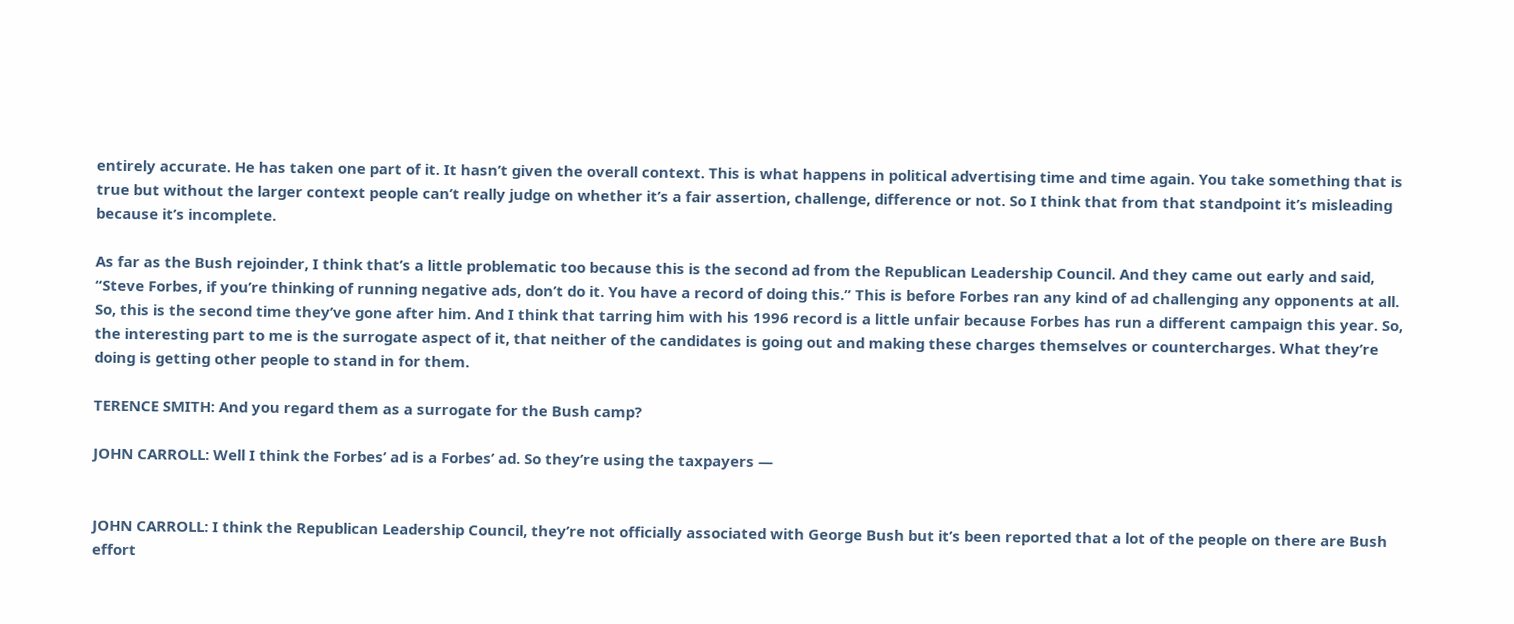entirely accurate. He has taken one part of it. It hasn’t given the overall context. This is what happens in political advertising time and time again. You take something that is true but without the larger context people can’t really judge on whether it’s a fair assertion, challenge, difference or not. So I think that from that standpoint it’s misleading because it’s incomplete.

As far as the Bush rejoinder, I think that’s a little problematic too because this is the second ad from the Republican Leadership Council. And they came out early and said, “Steve Forbes, if you’re thinking of running negative ads, don’t do it. You have a record of doing this.” This is before Forbes ran any kind of ad challenging any opponents at all. So, this is the second time they’ve gone after him. And I think that tarring him with his 1996 record is a little unfair because Forbes has run a different campaign this year. So, the interesting part to me is the surrogate aspect of it, that neither of the candidates is going out and making these charges themselves or countercharges. What they’re doing is getting other people to stand in for them.

TERENCE SMITH: And you regard them as a surrogate for the Bush camp?

JOHN CARROLL: Well I think the Forbes’ ad is a Forbes’ ad. So they’re using the taxpayers —


JOHN CARROLL: I think the Republican Leadership Council, they’re not officially associated with George Bush but it’s been reported that a lot of the people on there are Bush effort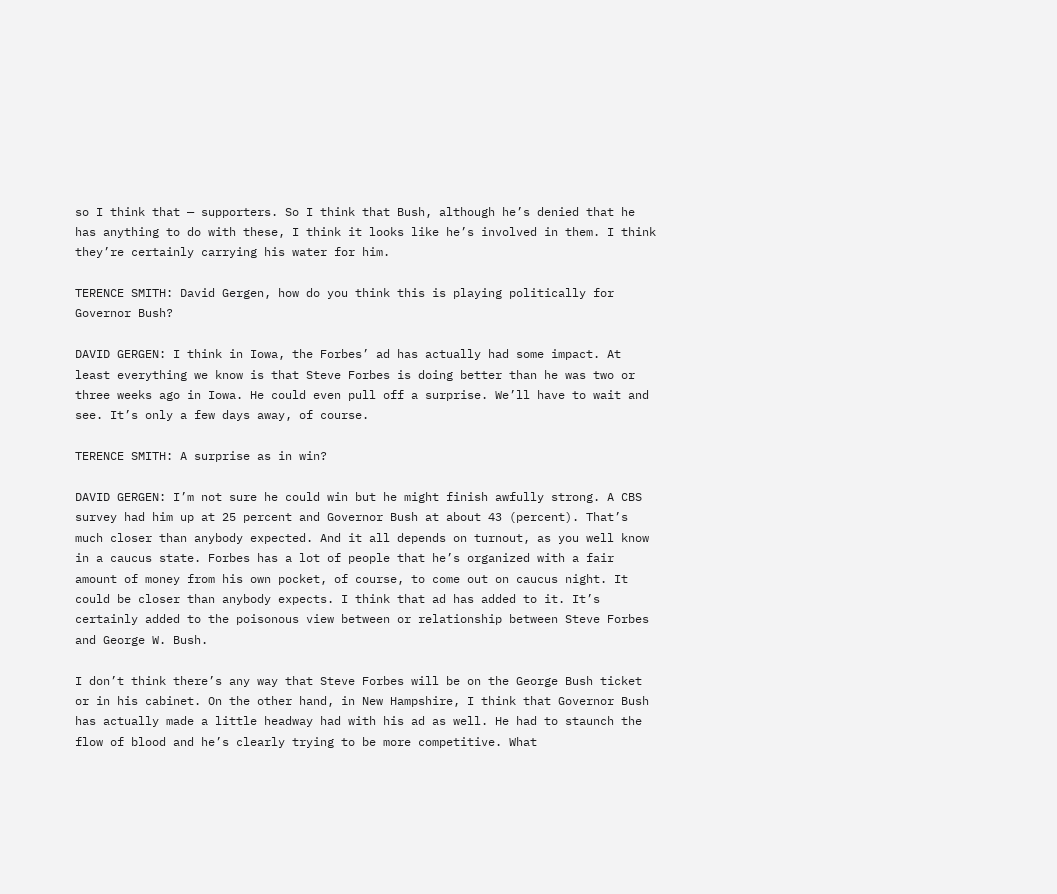so I think that — supporters. So I think that Bush, although he’s denied that he has anything to do with these, I think it looks like he’s involved in them. I think they’re certainly carrying his water for him.

TERENCE SMITH: David Gergen, how do you think this is playing politically for Governor Bush?

DAVID GERGEN: I think in Iowa, the Forbes’ ad has actually had some impact. At least everything we know is that Steve Forbes is doing better than he was two or three weeks ago in Iowa. He could even pull off a surprise. We’ll have to wait and see. It’s only a few days away, of course.

TERENCE SMITH: A surprise as in win?

DAVID GERGEN: I’m not sure he could win but he might finish awfully strong. A CBS survey had him up at 25 percent and Governor Bush at about 43 (percent). That’s much closer than anybody expected. And it all depends on turnout, as you well know in a caucus state. Forbes has a lot of people that he’s organized with a fair amount of money from his own pocket, of course, to come out on caucus night. It could be closer than anybody expects. I think that ad has added to it. It’s certainly added to the poisonous view between or relationship between Steve Forbes and George W. Bush.

I don’t think there’s any way that Steve Forbes will be on the George Bush ticket or in his cabinet. On the other hand, in New Hampshire, I think that Governor Bush has actually made a little headway had with his ad as well. He had to staunch the flow of blood and he’s clearly trying to be more competitive. What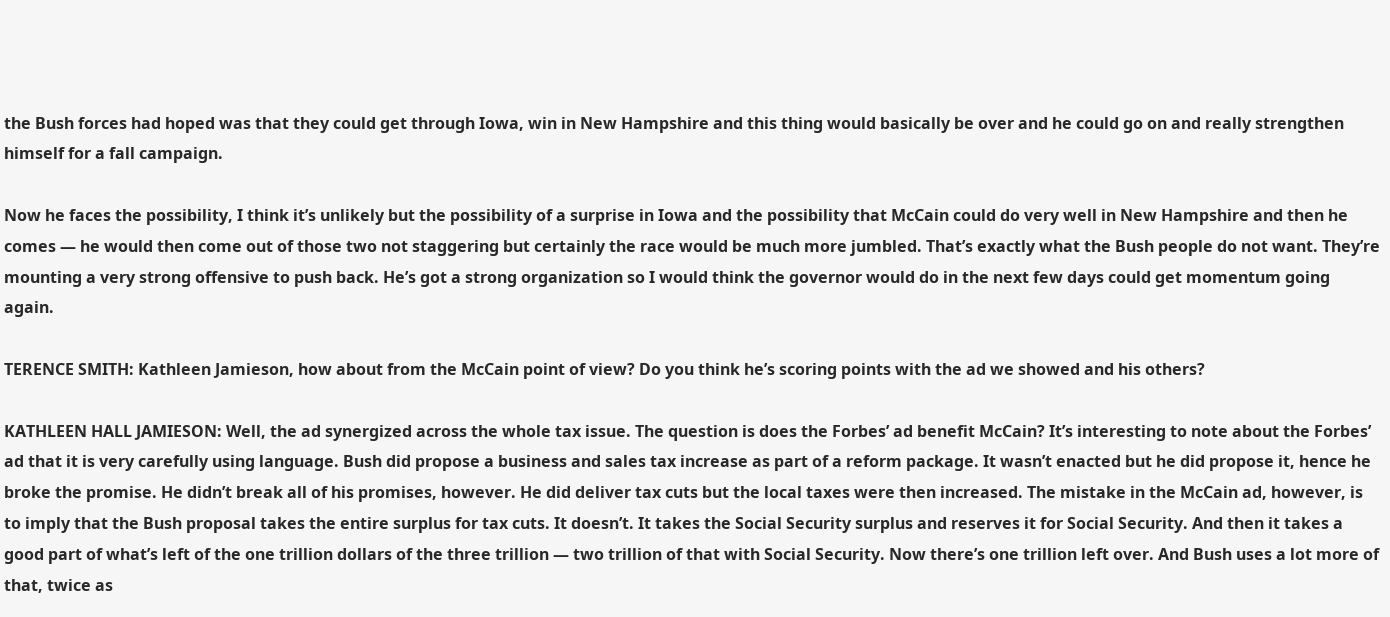the Bush forces had hoped was that they could get through Iowa, win in New Hampshire and this thing would basically be over and he could go on and really strengthen himself for a fall campaign.

Now he faces the possibility, I think it’s unlikely but the possibility of a surprise in Iowa and the possibility that McCain could do very well in New Hampshire and then he comes — he would then come out of those two not staggering but certainly the race would be much more jumbled. That’s exactly what the Bush people do not want. They’re mounting a very strong offensive to push back. He’s got a strong organization so I would think the governor would do in the next few days could get momentum going again.

TERENCE SMITH: Kathleen Jamieson, how about from the McCain point of view? Do you think he’s scoring points with the ad we showed and his others?

KATHLEEN HALL JAMIESON: Well, the ad synergized across the whole tax issue. The question is does the Forbes’ ad benefit McCain? It’s interesting to note about the Forbes’ ad that it is very carefully using language. Bush did propose a business and sales tax increase as part of a reform package. It wasn’t enacted but he did propose it, hence he broke the promise. He didn’t break all of his promises, however. He did deliver tax cuts but the local taxes were then increased. The mistake in the McCain ad, however, is to imply that the Bush proposal takes the entire surplus for tax cuts. It doesn’t. It takes the Social Security surplus and reserves it for Social Security. And then it takes a good part of what’s left of the one trillion dollars of the three trillion — two trillion of that with Social Security. Now there’s one trillion left over. And Bush uses a lot more of that, twice as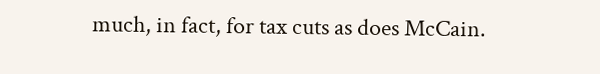much, in fact, for tax cuts as does McCain.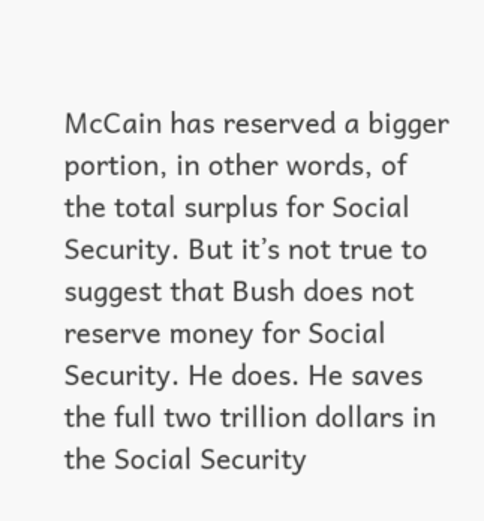McCain has reserved a bigger portion, in other words, of the total surplus for Social Security. But it’s not true to suggest that Bush does not reserve money for Social Security. He does. He saves the full two trillion dollars in the Social Security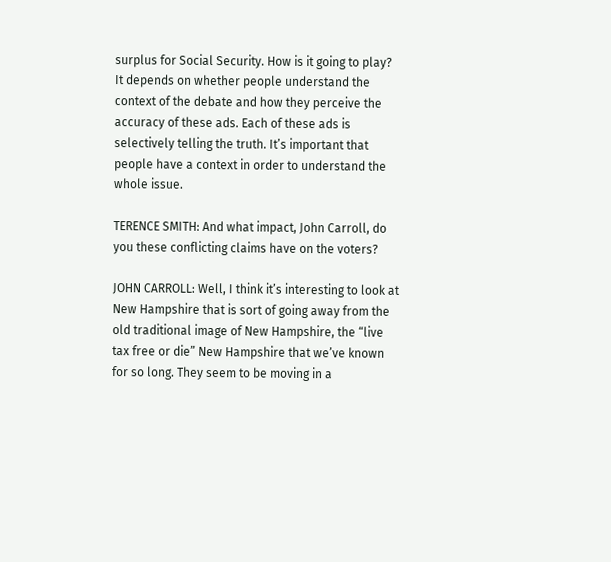surplus for Social Security. How is it going to play? It depends on whether people understand the context of the debate and how they perceive the accuracy of these ads. Each of these ads is selectively telling the truth. It’s important that people have a context in order to understand the whole issue.

TERENCE SMITH: And what impact, John Carroll, do you these conflicting claims have on the voters?

JOHN CARROLL: Well, I think it’s interesting to look at New Hampshire that is sort of going away from the old traditional image of New Hampshire, the “live tax free or die” New Hampshire that we’ve known for so long. They seem to be moving in a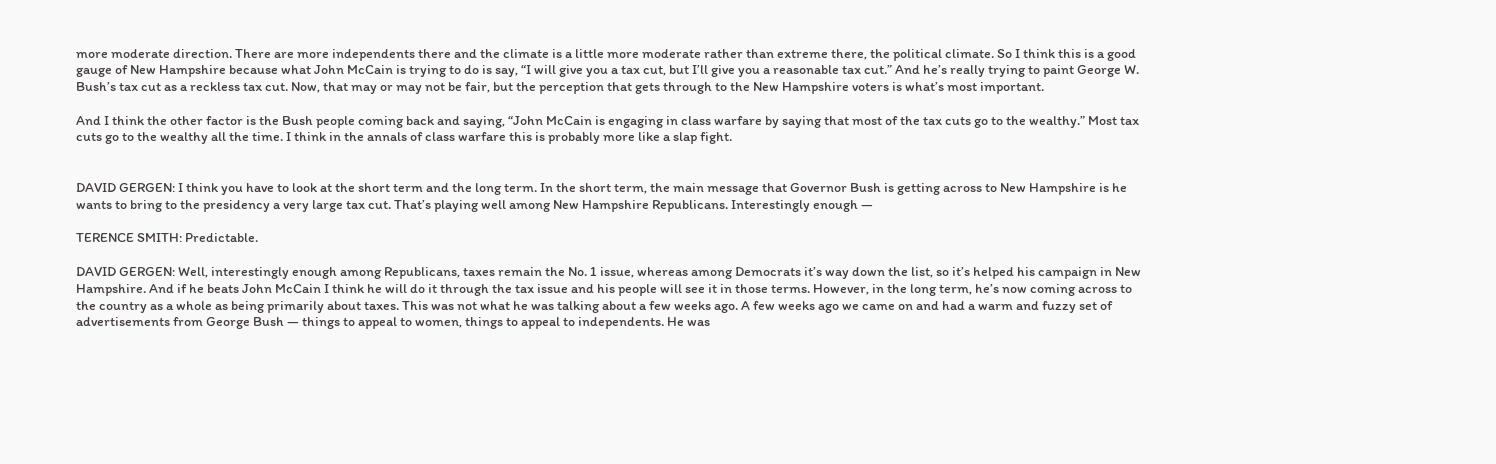more moderate direction. There are more independents there and the climate is a little more moderate rather than extreme there, the political climate. So I think this is a good gauge of New Hampshire because what John McCain is trying to do is say, “I will give you a tax cut, but I’ll give you a reasonable tax cut.” And he’s really trying to paint George W. Bush’s tax cut as a reckless tax cut. Now, that may or may not be fair, but the perception that gets through to the New Hampshire voters is what’s most important.

And I think the other factor is the Bush people coming back and saying, “John McCain is engaging in class warfare by saying that most of the tax cuts go to the wealthy.” Most tax cuts go to the wealthy all the time. I think in the annals of class warfare this is probably more like a slap fight.


DAVID GERGEN: I think you have to look at the short term and the long term. In the short term, the main message that Governor Bush is getting across to New Hampshire is he wants to bring to the presidency a very large tax cut. That’s playing well among New Hampshire Republicans. Interestingly enough —

TERENCE SMITH: Predictable.

DAVID GERGEN: Well, interestingly enough among Republicans, taxes remain the No. 1 issue, whereas among Democrats it’s way down the list, so it’s helped his campaign in New Hampshire. And if he beats John McCain I think he will do it through the tax issue and his people will see it in those terms. However, in the long term, he’s now coming across to the country as a whole as being primarily about taxes. This was not what he was talking about a few weeks ago. A few weeks ago we came on and had a warm and fuzzy set of advertisements from George Bush — things to appeal to women, things to appeal to independents. He was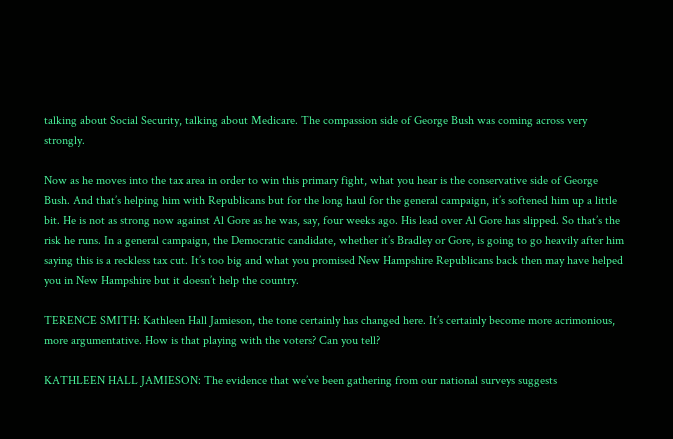talking about Social Security, talking about Medicare. The compassion side of George Bush was coming across very strongly.

Now as he moves into the tax area in order to win this primary fight, what you hear is the conservative side of George Bush. And that’s helping him with Republicans but for the long haul for the general campaign, it’s softened him up a little bit. He is not as strong now against Al Gore as he was, say, four weeks ago. His lead over Al Gore has slipped. So that’s the risk he runs. In a general campaign, the Democratic candidate, whether it’s Bradley or Gore, is going to go heavily after him saying this is a reckless tax cut. It’s too big and what you promised New Hampshire Republicans back then may have helped you in New Hampshire but it doesn’t help the country.

TERENCE SMITH: Kathleen Hall Jamieson, the tone certainly has changed here. It’s certainly become more acrimonious, more argumentative. How is that playing with the voters? Can you tell?

KATHLEEN HALL JAMIESON: The evidence that we’ve been gathering from our national surveys suggests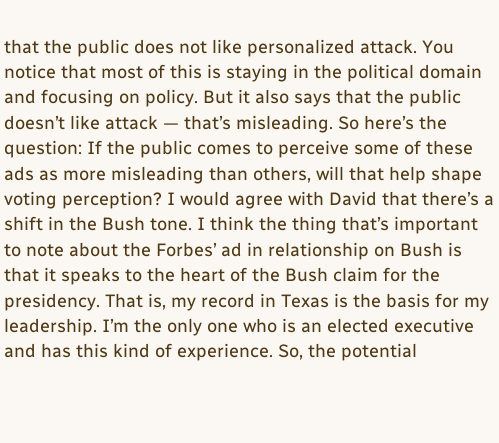that the public does not like personalized attack. You notice that most of this is staying in the political domain and focusing on policy. But it also says that the public doesn’t like attack — that’s misleading. So here’s the question: If the public comes to perceive some of these ads as more misleading than others, will that help shape voting perception? I would agree with David that there’s a shift in the Bush tone. I think the thing that’s important to note about the Forbes’ ad in relationship on Bush is that it speaks to the heart of the Bush claim for the presidency. That is, my record in Texas is the basis for my leadership. I’m the only one who is an elected executive and has this kind of experience. So, the potential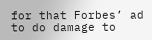for that Forbes’ ad to do damage to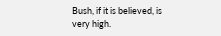Bush, if it is believed, is very high.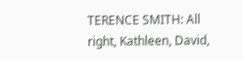TERENCE SMITH: All right, Kathleen, David,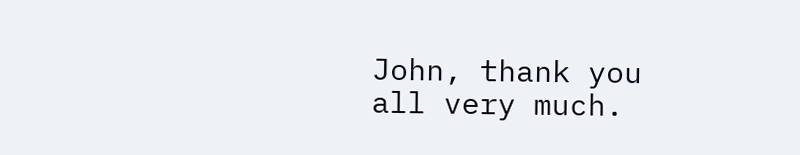John, thank you all very much.